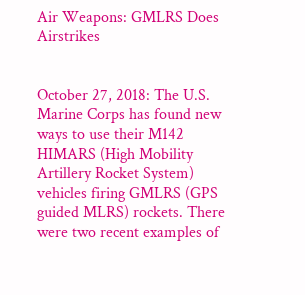Air Weapons: GMLRS Does Airstrikes


October 27, 2018: The U.S. Marine Corps has found new ways to use their M142 HIMARS (High Mobility Artillery Rocket System) vehicles firing GMLRS (GPS guided MLRS) rockets. There were two recent examples of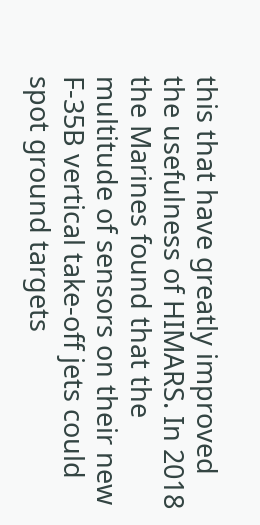this that have greatly improved the usefulness of HIMARS. In 2018 the Marines found that the multitude of sensors on their new F-35B vertical take-off jets could spot ground targets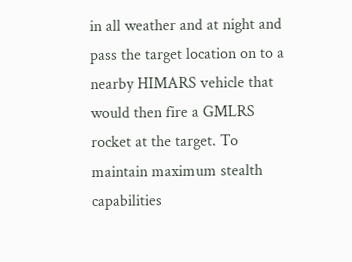in all weather and at night and pass the target location on to a nearby HIMARS vehicle that would then fire a GMLRS rocket at the target. To maintain maximum stealth capabilities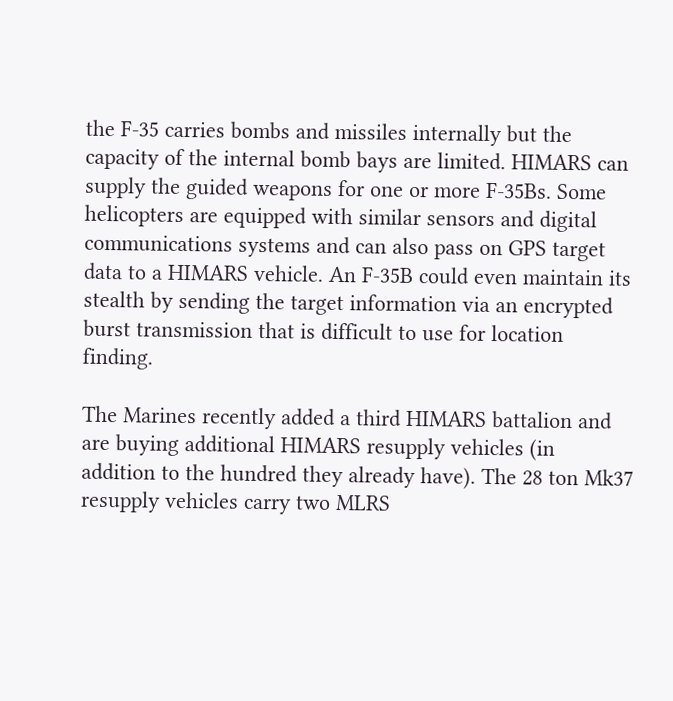the F-35 carries bombs and missiles internally but the capacity of the internal bomb bays are limited. HIMARS can supply the guided weapons for one or more F-35Bs. Some helicopters are equipped with similar sensors and digital communications systems and can also pass on GPS target data to a HIMARS vehicle. An F-35B could even maintain its stealth by sending the target information via an encrypted burst transmission that is difficult to use for location finding.

The Marines recently added a third HIMARS battalion and are buying additional HIMARS resupply vehicles (in addition to the hundred they already have). The 28 ton Mk37 resupply vehicles carry two MLRS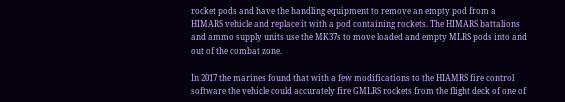rocket pods and have the handling equipment to remove an empty pod from a HIMARS vehicle and replace it with a pod containing rockets. The HIMARS battalions and ammo supply units use the MK37s to move loaded and empty MLRS pods into and out of the combat zone.

In 2017 the marines found that with a few modifications to the HIAMRS fire control software the vehicle could accurately fire GMLRS rockets from the flight deck of one of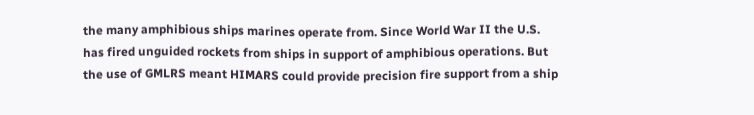the many amphibious ships marines operate from. Since World War II the U.S. has fired unguided rockets from ships in support of amphibious operations. But the use of GMLRS meant HIMARS could provide precision fire support from a ship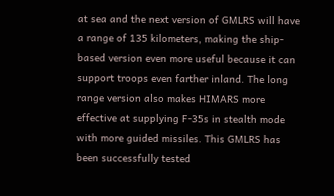at sea and the next version of GMLRS will have a range of 135 kilometers, making the ship-based version even more useful because it can support troops even farther inland. The long range version also makes HIMARS more effective at supplying F-35s in stealth mode with more guided missiles. This GMLRS has been successfully tested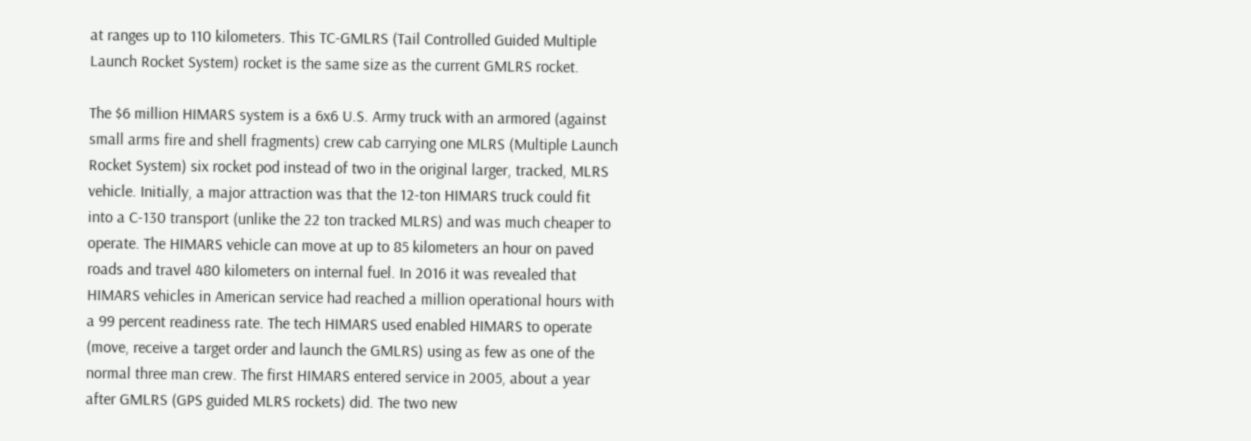at ranges up to 110 kilometers. This TC-GMLRS (Tail Controlled Guided Multiple Launch Rocket System) rocket is the same size as the current GMLRS rocket.

The $6 million HIMARS system is a 6x6 U.S. Army truck with an armored (against small arms fire and shell fragments) crew cab carrying one MLRS (Multiple Launch Rocket System) six rocket pod instead of two in the original larger, tracked, MLRS vehicle. Initially, a major attraction was that the 12-ton HIMARS truck could fit into a C-130 transport (unlike the 22 ton tracked MLRS) and was much cheaper to operate. The HIMARS vehicle can move at up to 85 kilometers an hour on paved roads and travel 480 kilometers on internal fuel. In 2016 it was revealed that HIMARS vehicles in American service had reached a million operational hours with a 99 percent readiness rate. The tech HIMARS used enabled HIMARS to operate (move, receive a target order and launch the GMLRS) using as few as one of the normal three man crew. The first HIMARS entered service in 2005, about a year after GMLRS (GPS guided MLRS rockets) did. The two new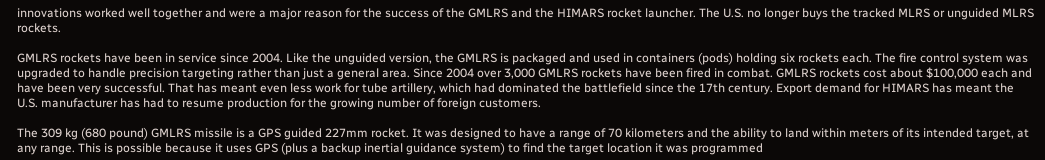innovations worked well together and were a major reason for the success of the GMLRS and the HIMARS rocket launcher. The U.S. no longer buys the tracked MLRS or unguided MLRS rockets.

GMLRS rockets have been in service since 2004. Like the unguided version, the GMLRS is packaged and used in containers (pods) holding six rockets each. The fire control system was upgraded to handle precision targeting rather than just a general area. Since 2004 over 3,000 GMLRS rockets have been fired in combat. GMLRS rockets cost about $100,000 each and have been very successful. That has meant even less work for tube artillery, which had dominated the battlefield since the 17th century. Export demand for HIMARS has meant the U.S. manufacturer has had to resume production for the growing number of foreign customers.

The 309 kg (680 pound) GMLRS missile is a GPS guided 227mm rocket. It was designed to have a range of 70 kilometers and the ability to land within meters of its intended target, at any range. This is possible because it uses GPS (plus a backup inertial guidance system) to find the target location it was programmed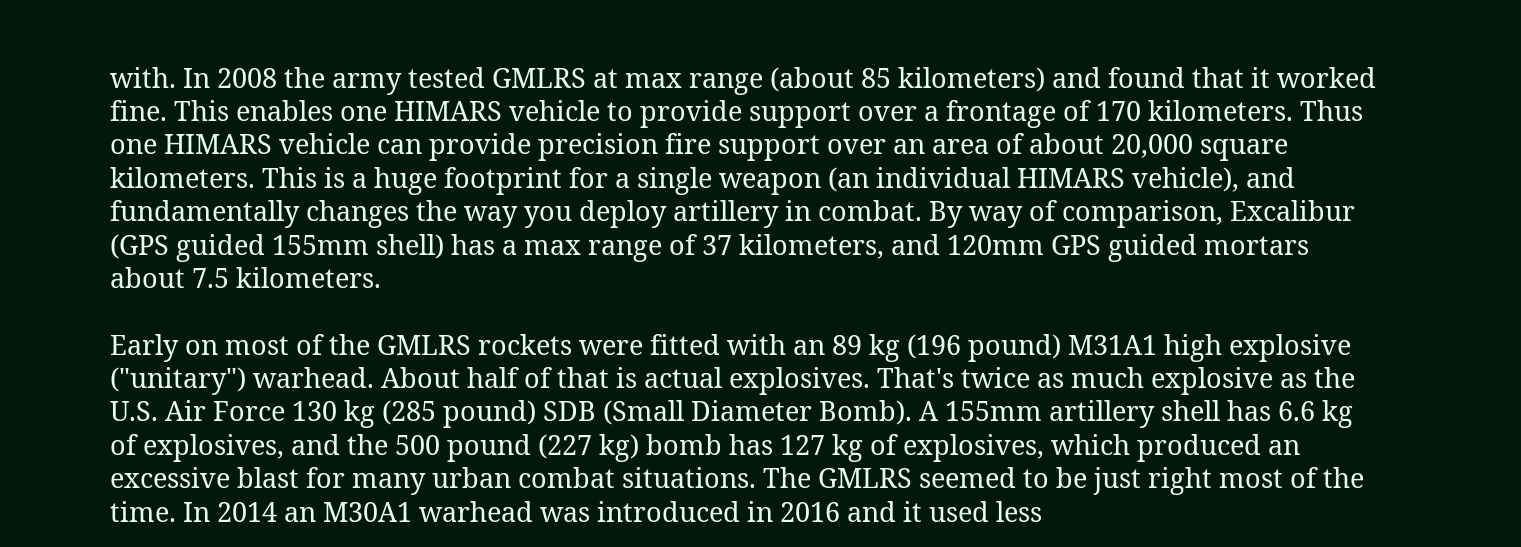with. In 2008 the army tested GMLRS at max range (about 85 kilometers) and found that it worked fine. This enables one HIMARS vehicle to provide support over a frontage of 170 kilometers. Thus one HIMARS vehicle can provide precision fire support over an area of about 20,000 square kilometers. This is a huge footprint for a single weapon (an individual HIMARS vehicle), and fundamentally changes the way you deploy artillery in combat. By way of comparison, Excalibur (GPS guided 155mm shell) has a max range of 37 kilometers, and 120mm GPS guided mortars about 7.5 kilometers.

Early on most of the GMLRS rockets were fitted with an 89 kg (196 pound) M31A1 high explosive ("unitary") warhead. About half of that is actual explosives. That's twice as much explosive as the U.S. Air Force 130 kg (285 pound) SDB (Small Diameter Bomb). A 155mm artillery shell has 6.6 kg of explosives, and the 500 pound (227 kg) bomb has 127 kg of explosives, which produced an excessive blast for many urban combat situations. The GMLRS seemed to be just right most of the time. In 2014 an M30A1 warhead was introduced in 2016 and it used less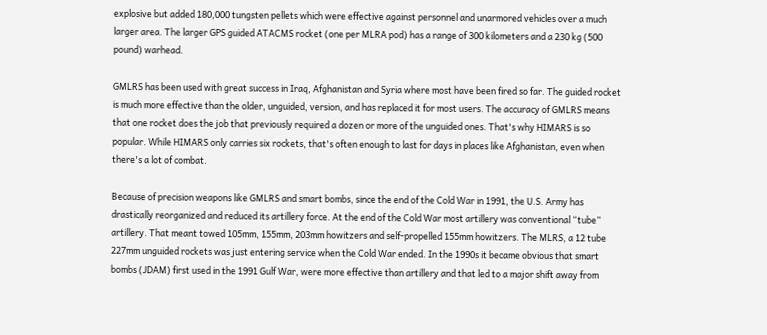explosive but added 180,000 tungsten pellets which were effective against personnel and unarmored vehicles over a much larger area. The larger GPS guided ATACMS rocket (one per MLRA pod) has a range of 300 kilometers and a 230 kg (500 pound) warhead.

GMLRS has been used with great success in Iraq, Afghanistan and Syria where most have been fired so far. The guided rocket is much more effective than the older, unguided, version, and has replaced it for most users. The accuracy of GMLRS means that one rocket does the job that previously required a dozen or more of the unguided ones. That's why HIMARS is so popular. While HIMARS only carries six rockets, that's often enough to last for days in places like Afghanistan, even when there's a lot of combat.

Because of precision weapons like GMLRS and smart bombs, since the end of the Cold War in 1991, the U.S. Army has drastically reorganized and reduced its artillery force. At the end of the Cold War most artillery was conventional “tube” artillery. That meant towed 105mm, 155mm, 203mm howitzers and self-propelled 155mm howitzers. The MLRS, a 12 tube 227mm unguided rockets was just entering service when the Cold War ended. In the 1990s it became obvious that smart bombs (JDAM) first used in the 1991 Gulf War, were more effective than artillery and that led to a major shift away from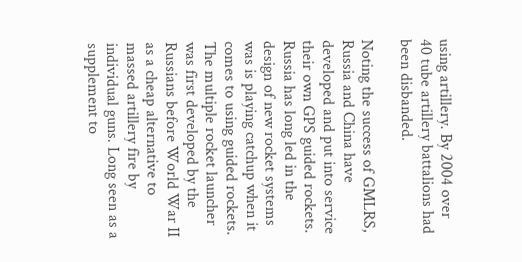using artillery. By 2004 over 40 tube artillery battalions had been disbanded.

Noting the success of GMLRS, Russia and China have developed and put into service their own GPS guided rockets. Russia has long led in the design of new rocket systems was is playing catchup when it comes to using guided rockets. The multiple rocket launcher was first developed by the Russians before World War II as a cheap alternative to massed artillery fire by individual guns. Long seen as a supplement to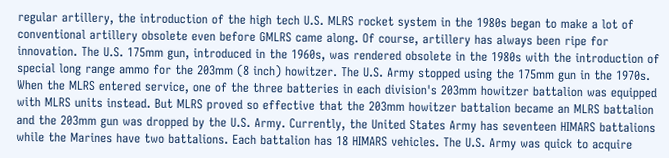regular artillery, the introduction of the high tech U.S. MLRS rocket system in the 1980s began to make a lot of conventional artillery obsolete even before GMLRS came along. Of course, artillery has always been ripe for innovation. The U.S. 175mm gun, introduced in the 1960s, was rendered obsolete in the 1980s with the introduction of special long range ammo for the 203mm (8 inch) howitzer. The U.S. Army stopped using the 175mm gun in the 1970s. When the MLRS entered service, one of the three batteries in each division's 203mm howitzer battalion was equipped with MLRS units instead. But MLRS proved so effective that the 203mm howitzer battalion became an MLRS battalion and the 203mm gun was dropped by the U.S. Army. Currently, the United States Army has seventeen HIMARS battalions while the Marines have two battalions. Each battalion has 18 HIMARS vehicles. The U.S. Army was quick to acquire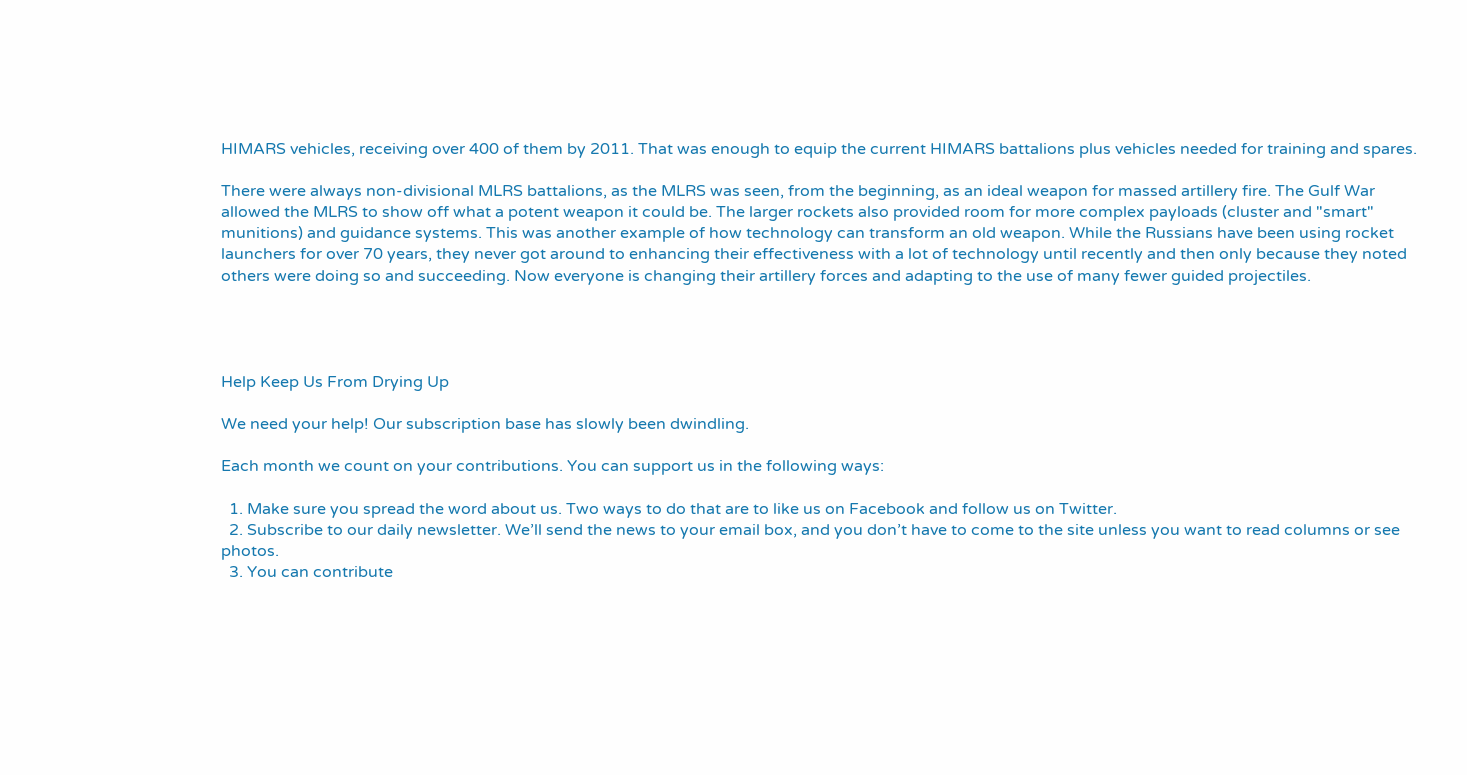HIMARS vehicles, receiving over 400 of them by 2011. That was enough to equip the current HIMARS battalions plus vehicles needed for training and spares.

There were always non-divisional MLRS battalions, as the MLRS was seen, from the beginning, as an ideal weapon for massed artillery fire. The Gulf War allowed the MLRS to show off what a potent weapon it could be. The larger rockets also provided room for more complex payloads (cluster and "smart" munitions) and guidance systems. This was another example of how technology can transform an old weapon. While the Russians have been using rocket launchers for over 70 years, they never got around to enhancing their effectiveness with a lot of technology until recently and then only because they noted others were doing so and succeeding. Now everyone is changing their artillery forces and adapting to the use of many fewer guided projectiles.




Help Keep Us From Drying Up

We need your help! Our subscription base has slowly been dwindling.

Each month we count on your contributions. You can support us in the following ways:

  1. Make sure you spread the word about us. Two ways to do that are to like us on Facebook and follow us on Twitter.
  2. Subscribe to our daily newsletter. We’ll send the news to your email box, and you don’t have to come to the site unless you want to read columns or see photos.
  3. You can contribute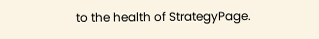to the health of StrategyPage.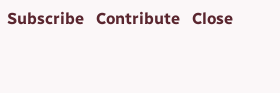Subscribe   Contribute   Close